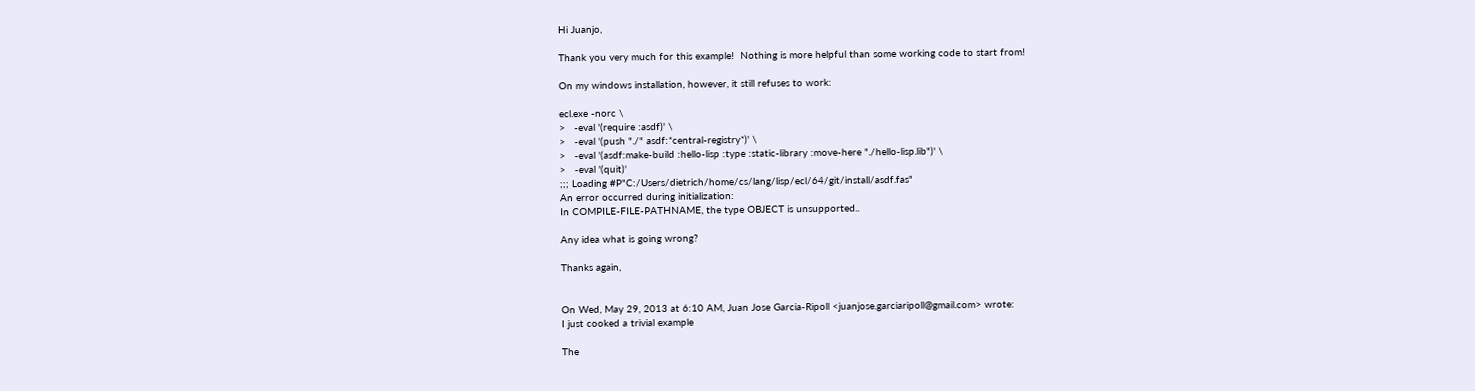Hi Juanjo,

Thank you very much for this example!  Nothing is more helpful than some working code to start from!

On my windows installation, however, it still refuses to work:

ecl.exe -norc \
>   -eval '(require :asdf)' \
>   -eval '(push "./" asdf:*central-registry*)' \
>   -eval '(asdf:make-build :hello-lisp :type :static-library :move-here "./hello-lisp.lib")' \
>   -eval '(quit)'
;;; Loading #P"C:/Users/dietrich/home/cs/lang/lisp/ecl/64/git/install/asdf.fas"
An error occurred during initialization:
In COMPILE-FILE-PATHNAME, the type OBJECT is unsupported..

Any idea what is going wrong?

Thanks again,


On Wed, May 29, 2013 at 6:10 AM, Juan Jose Garcia-Ripoll <juanjose.garciaripoll@gmail.com> wrote:
I just cooked a trivial example

The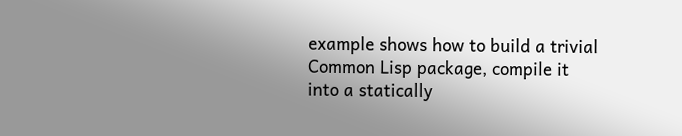example shows how to build a trivial Common Lisp package, compile it into a statically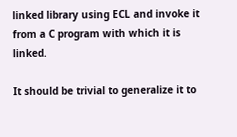linked library using ECL and invoke it from a C program with which it is linked.

It should be trivial to generalize it to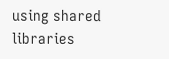using shared libraries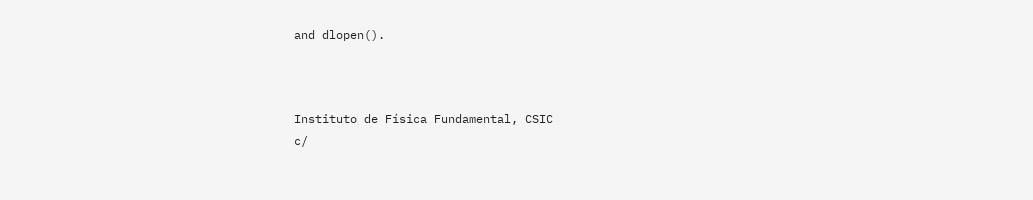and dlopen().



Instituto de Física Fundamental, CSIC
c/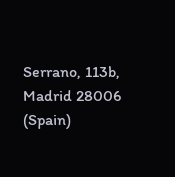Serrano, 113b, Madrid 28006 (Spain)